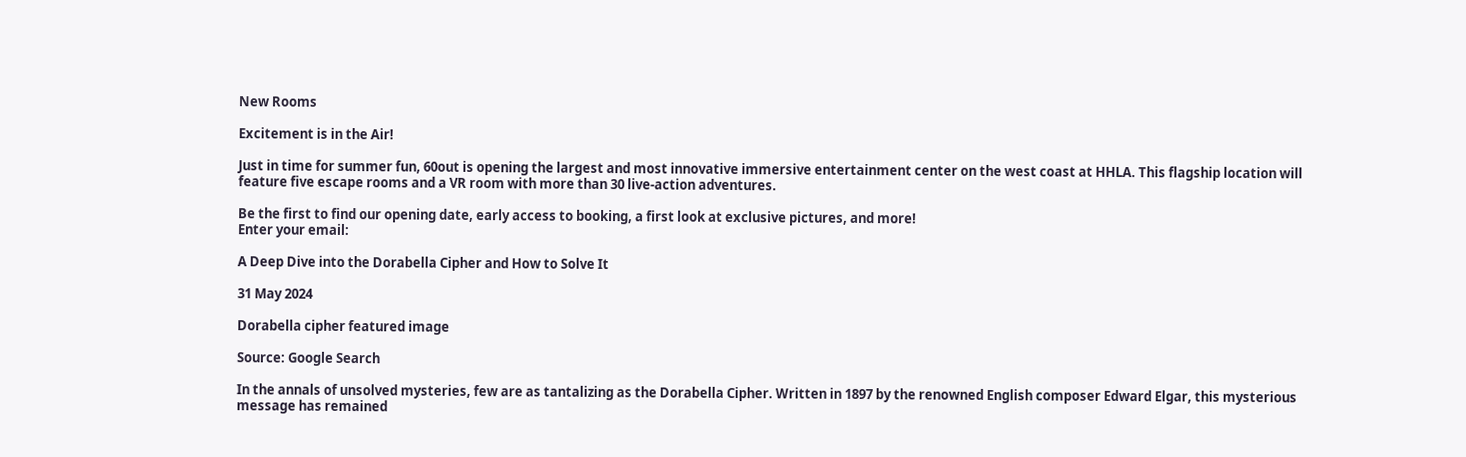New Rooms

Excitement is in the Air!

Just in time for summer fun, 60out is opening the largest and most innovative immersive entertainment center on the west coast at HHLA. This flagship location will feature five escape rooms and a VR room with more than 30 live-action adventures.

Be the first to find our opening date, early access to booking, a first look at exclusive pictures, and more!
Enter your email:

A Deep Dive into the Dorabella Cipher and How to Solve It

31 May 2024

Dorabella cipher featured image

Source: Google Search

In the annals of unsolved mysteries, few are as tantalizing as the Dorabella Cipher. Written in 1897 by the renowned English composer Edward Elgar, this mysterious message has remained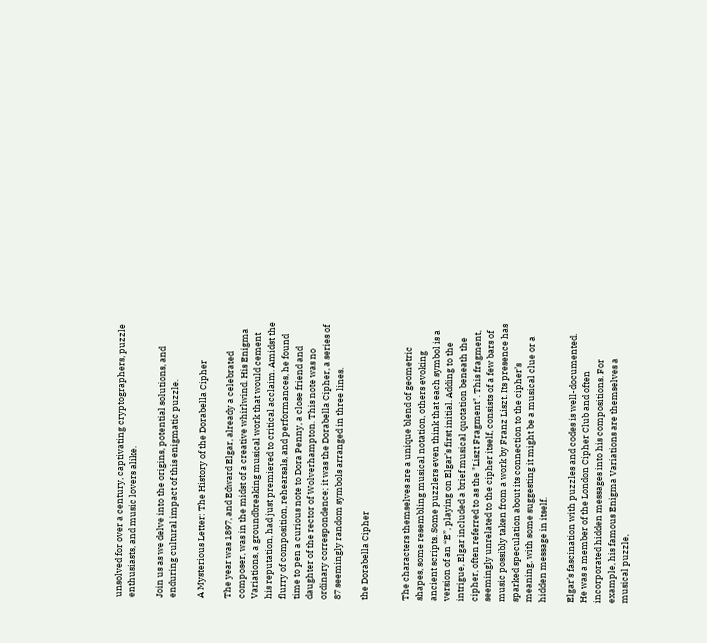unsolved for over a century, captivating cryptographers, puzzle enthusiasts, and music lovers alike.

Join us as we delve into the origins, potential solutions, and enduring cultural impact of this enigmatic puzzle.

A Mysterious Letter: The History of the Dorabella Cipher

The year was 1897, and Edward Elgar, already a celebrated composer, was in the midst of a creative whirlwind. His Enigma Variations, a groundbreaking musical work that would cement his reputation, had just premiered to critical acclaim. Amidst the flurry of composition, rehearsals, and performances, he found time to pen a curious note to Dora Penny, a close friend and daughter of the rector of Wolverhampton. This note was no ordinary correspondence; it was the Dorabella Cipher, a series of 87 seemingly random symbols arranged in three lines.

the Dorabella Cipher


The characters themselves are a unique blend of geometric shapes, some resembling musical notation, others evoking ancient scripts. Some puzzlers even think that each symbol is a version of an “E”, playing on Elgar’s first initial. Adding to the intrigue, Elgar included a brief musical quotation beneath the cipher, often referred to as the "Liszt Fragment". This fragment, seemingly unrelated to the cipher itself, consists of a few bars of music possibly taken from a work by Franz Liszt. Its presence has sparked speculation about its connection to the cipher’s meaning, with some suggesting it might be a musical clue or a hidden message in itself.

Elgar’s fascination with puzzles and codes is well-documented. He was a member of the London Cipher Club and often incorporated hidden messages into his compositions. For example, his famous Enigma Variations are themselves a musical puzzle,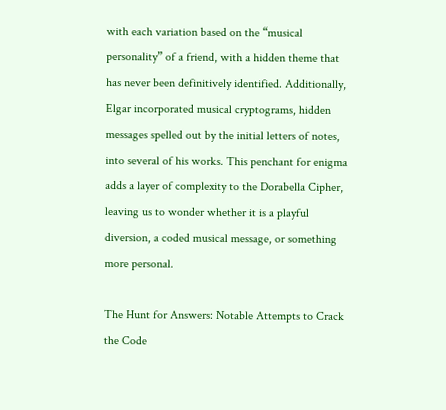with each variation based on the “musical personality” of a friend, with a hidden theme that has never been definitively identified. Additionally, Elgar incorporated musical cryptograms, hidden messages spelled out by the initial letters of notes, into several of his works. This penchant for enigma adds a layer of complexity to the Dorabella Cipher, leaving us to wonder whether it is a playful diversion, a coded musical message, or something more personal.

The Hunt for Answers: Notable Attempts to Crack the Code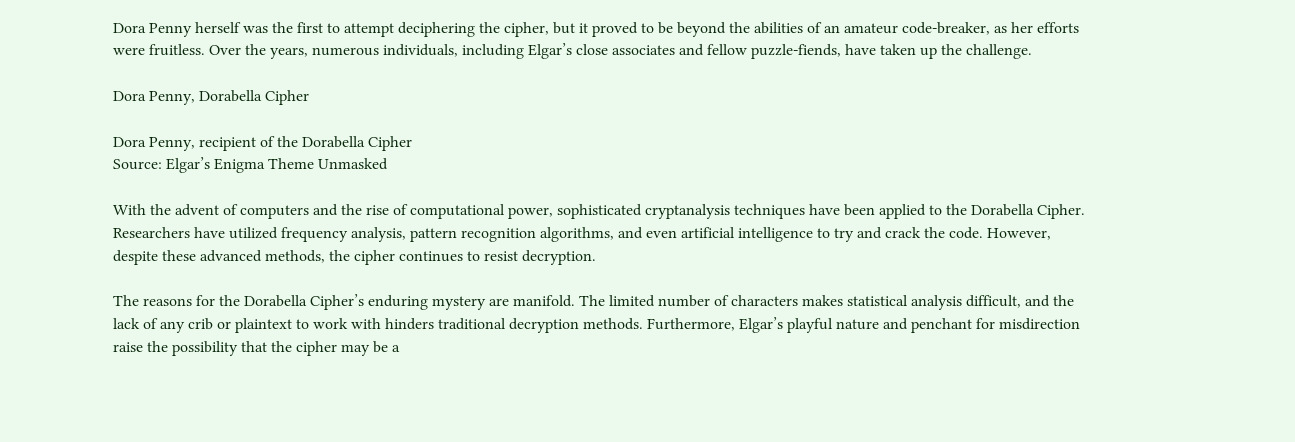Dora Penny herself was the first to attempt deciphering the cipher, but it proved to be beyond the abilities of an amateur code-breaker, as her efforts were fruitless. Over the years, numerous individuals, including Elgar’s close associates and fellow puzzle-fiends, have taken up the challenge.

Dora Penny, Dorabella Cipher

Dora Penny, recipient of the Dorabella Cipher
Source: Elgar’s Enigma Theme Unmasked

With the advent of computers and the rise of computational power, sophisticated cryptanalysis techniques have been applied to the Dorabella Cipher. Researchers have utilized frequency analysis, pattern recognition algorithms, and even artificial intelligence to try and crack the code. However, despite these advanced methods, the cipher continues to resist decryption.

The reasons for the Dorabella Cipher’s enduring mystery are manifold. The limited number of characters makes statistical analysis difficult, and the lack of any crib or plaintext to work with hinders traditional decryption methods. Furthermore, Elgar’s playful nature and penchant for misdirection raise the possibility that the cipher may be a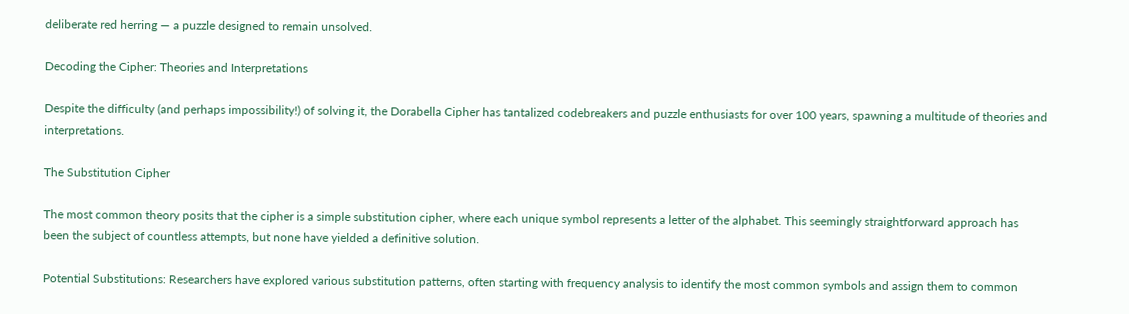deliberate red herring — a puzzle designed to remain unsolved.

Decoding the Cipher: Theories and Interpretations

Despite the difficulty (and perhaps impossibility!) of solving it, the Dorabella Cipher has tantalized codebreakers and puzzle enthusiasts for over 100 years, spawning a multitude of theories and interpretations.

The Substitution Cipher

The most common theory posits that the cipher is a simple substitution cipher, where each unique symbol represents a letter of the alphabet. This seemingly straightforward approach has been the subject of countless attempts, but none have yielded a definitive solution.

Potential Substitutions: Researchers have explored various substitution patterns, often starting with frequency analysis to identify the most common symbols and assign them to common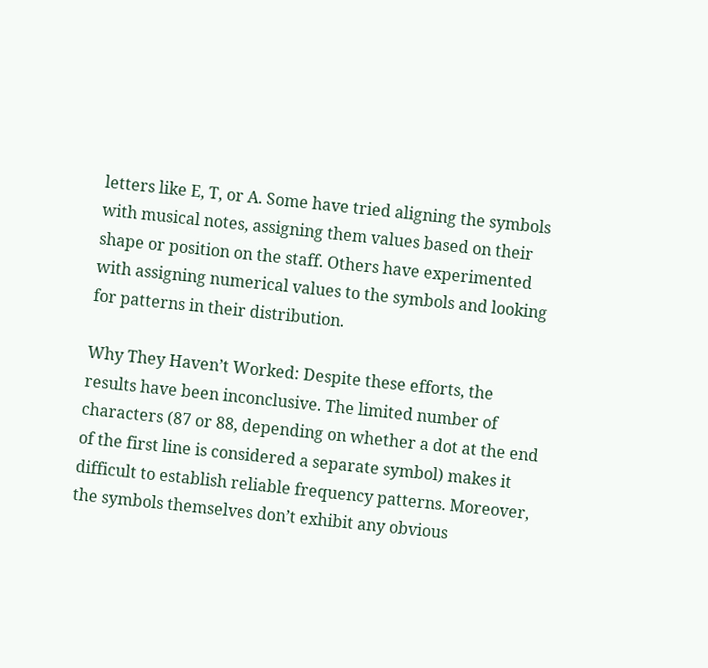letters like E, T, or A. Some have tried aligning the symbols with musical notes, assigning them values based on their shape or position on the staff. Others have experimented with assigning numerical values to the symbols and looking for patterns in their distribution.

Why They Haven’t Worked: Despite these efforts, the results have been inconclusive. The limited number of characters (87 or 88, depending on whether a dot at the end of the first line is considered a separate symbol) makes it difficult to establish reliable frequency patterns. Moreover, the symbols themselves don’t exhibit any obvious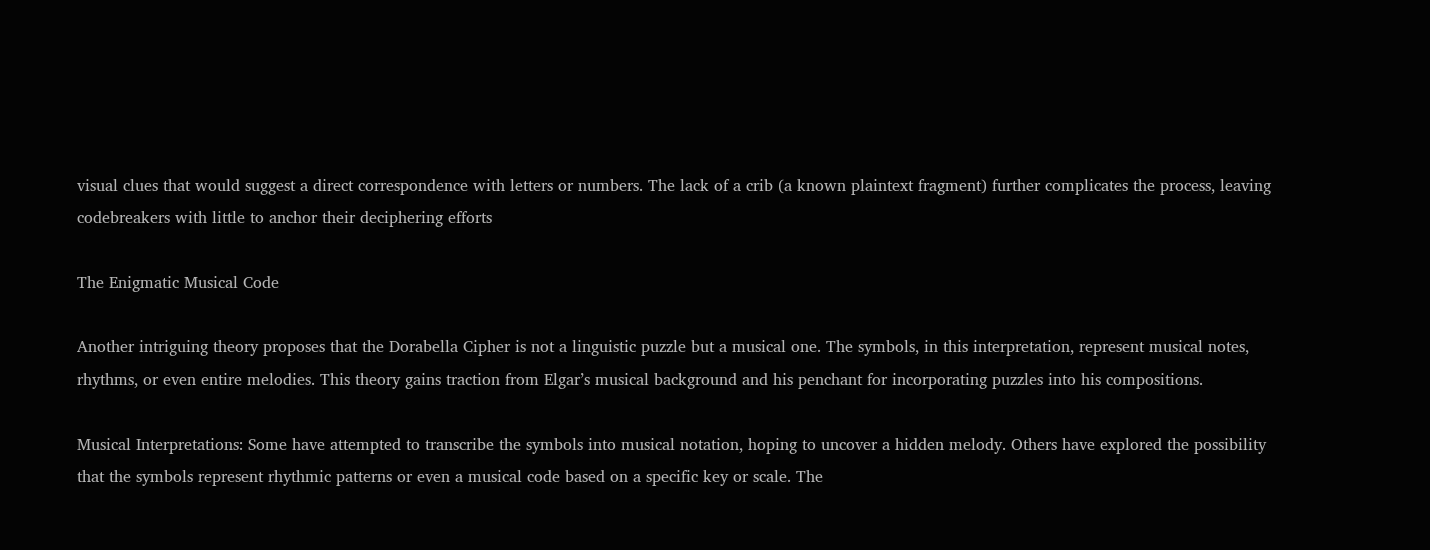visual clues that would suggest a direct correspondence with letters or numbers. The lack of a crib (a known plaintext fragment) further complicates the process, leaving codebreakers with little to anchor their deciphering efforts

The Enigmatic Musical Code

Another intriguing theory proposes that the Dorabella Cipher is not a linguistic puzzle but a musical one. The symbols, in this interpretation, represent musical notes, rhythms, or even entire melodies. This theory gains traction from Elgar’s musical background and his penchant for incorporating puzzles into his compositions.

Musical Interpretations: Some have attempted to transcribe the symbols into musical notation, hoping to uncover a hidden melody. Others have explored the possibility that the symbols represent rhythmic patterns or even a musical code based on a specific key or scale. The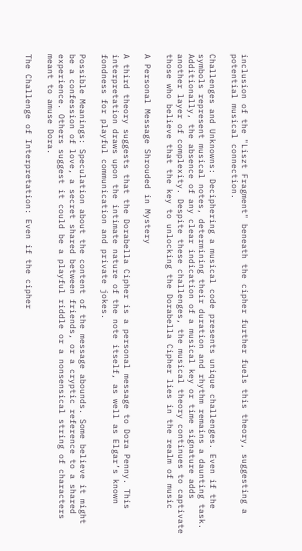inclusion of the "Liszt Fragment" beneath the cipher further fuels this theory, suggesting a potential musical connection.

Challenges and Unknowns: Deciphering a musical code presents unique challenges. Even if the symbols represent musical notes, determining their duration and rhythm remains a daunting task. Additionally, the absence of any clear indication of a musical key or time signature adds another layer of complexity. Despite these challenges, the musical theory continues to captivate those who believe that the key to unlocking the Dorabella Cipher lies in the realm of music

A Personal Message Shrouded in Mystery

A third theory suggests that the Dorabella Cipher is a personal message to Dora Penny. This interpretation draws upon the intimate nature of the note itself, as well as Elgar’s known fondness for playful communication and private jokes.

Possible Meanings: Speculation about the content of the message abounds. Some believe it might be a confession of love, a secret shared between friends, or a cryptic reference to a shared experience. Others suggest it could be a playful riddle or a nonsensical string of characters meant to amuse Dora.

The Challenge of Interpretation: Even if the cipher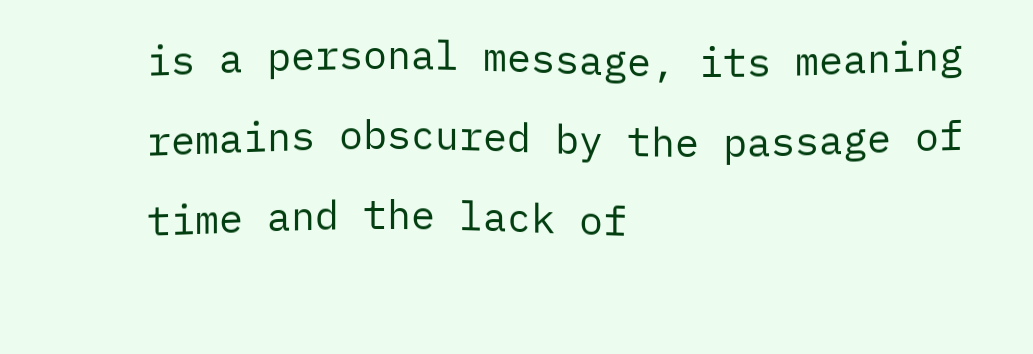is a personal message, its meaning remains obscured by the passage of time and the lack of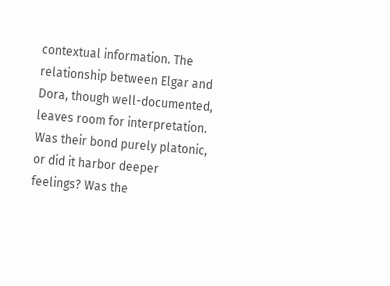contextual information. The relationship between Elgar and Dora, though well-documented, leaves room for interpretation. Was their bond purely platonic, or did it harbor deeper feelings? Was the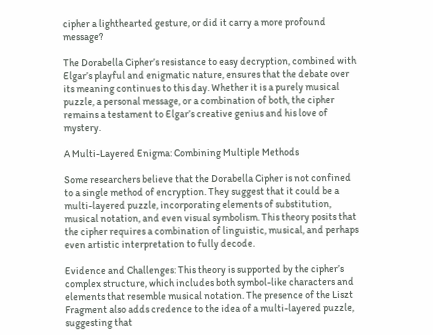cipher a lighthearted gesture, or did it carry a more profound message?

The Dorabella Cipher’s resistance to easy decryption, combined with Elgar’s playful and enigmatic nature, ensures that the debate over its meaning continues to this day. Whether it is a purely musical puzzle, a personal message, or a combination of both, the cipher remains a testament to Elgar’s creative genius and his love of mystery.

A Multi-Layered Enigma: Combining Multiple Methods

Some researchers believe that the Dorabella Cipher is not confined to a single method of encryption. They suggest that it could be a multi-layered puzzle, incorporating elements of substitution, musical notation, and even visual symbolism. This theory posits that the cipher requires a combination of linguistic, musical, and perhaps even artistic interpretation to fully decode.

Evidence and Challenges: This theory is supported by the cipher’s complex structure, which includes both symbol-like characters and elements that resemble musical notation. The presence of the Liszt Fragment also adds credence to the idea of a multi-layered puzzle, suggesting that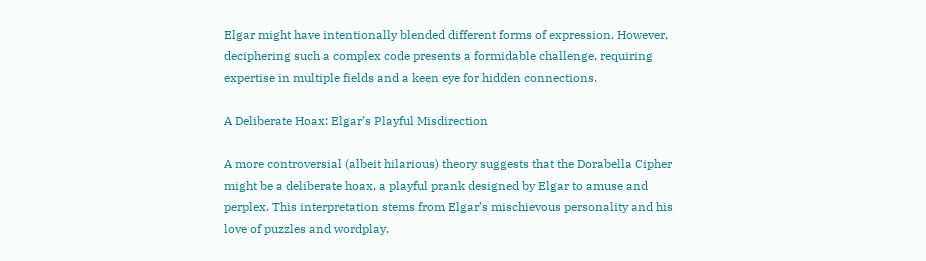Elgar might have intentionally blended different forms of expression. However, deciphering such a complex code presents a formidable challenge, requiring expertise in multiple fields and a keen eye for hidden connections.

A Deliberate Hoax: Elgar’s Playful Misdirection

A more controversial (albeit hilarious) theory suggests that the Dorabella Cipher might be a deliberate hoax, a playful prank designed by Elgar to amuse and perplex. This interpretation stems from Elgar’s mischievous personality and his love of puzzles and wordplay.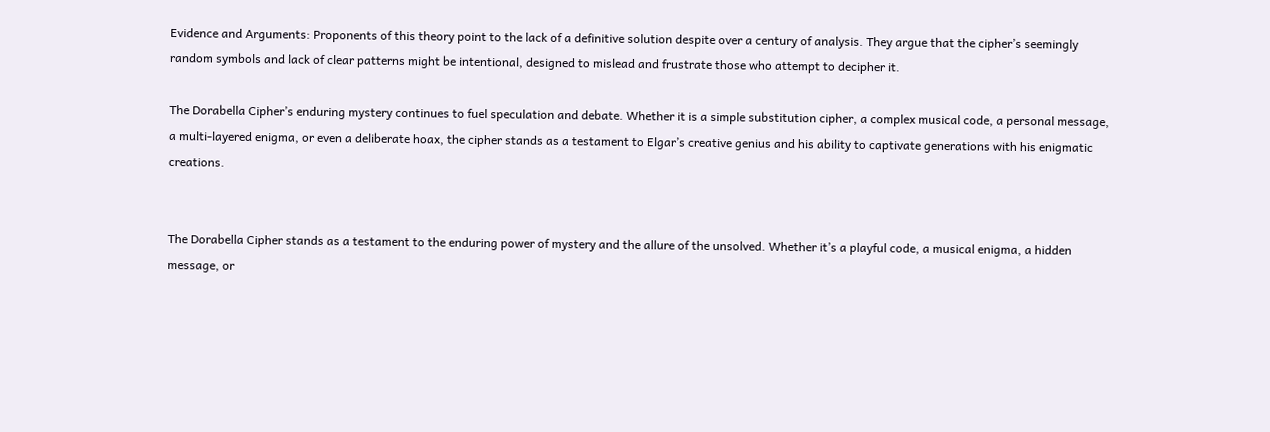Evidence and Arguments: Proponents of this theory point to the lack of a definitive solution despite over a century of analysis. They argue that the cipher’s seemingly random symbols and lack of clear patterns might be intentional, designed to mislead and frustrate those who attempt to decipher it.

The Dorabella Cipher’s enduring mystery continues to fuel speculation and debate. Whether it is a simple substitution cipher, a complex musical code, a personal message, a multi-layered enigma, or even a deliberate hoax, the cipher stands as a testament to Elgar’s creative genius and his ability to captivate generations with his enigmatic creations.


The Dorabella Cipher stands as a testament to the enduring power of mystery and the allure of the unsolved. Whether it’s a playful code, a musical enigma, a hidden message, or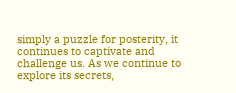simply a puzzle for posterity, it continues to captivate and challenge us. As we continue to explore its secrets,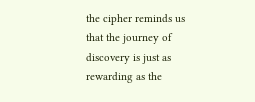the cipher reminds us that the journey of discovery is just as rewarding as the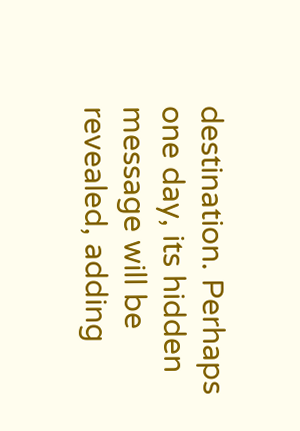destination. Perhaps one day, its hidden message will be revealed, adding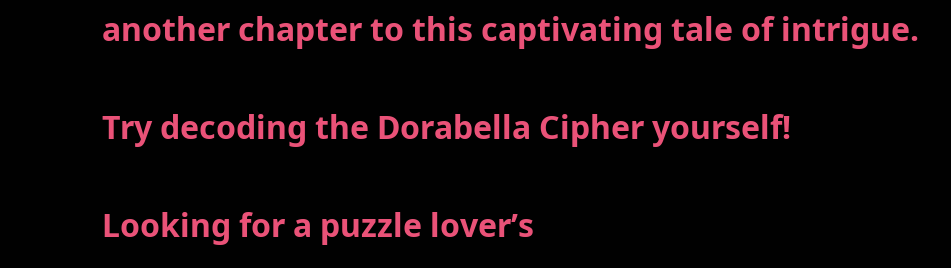another chapter to this captivating tale of intrigue.

Try decoding the Dorabella Cipher yourself!

Looking for a puzzle lover’s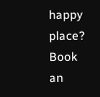happy place? Book an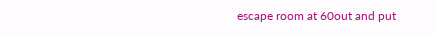escape room at 60out and put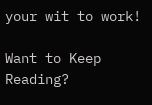your wit to work!

Want to Keep Reading?